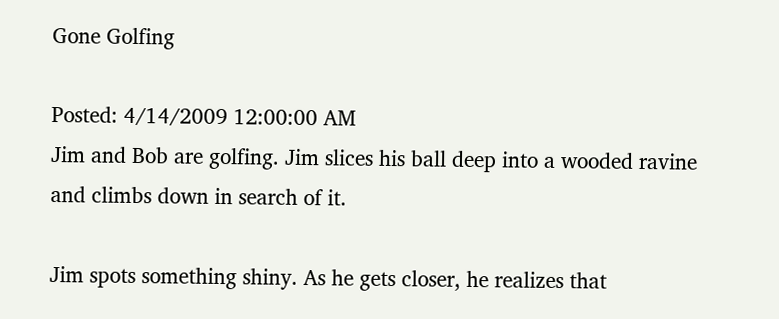Gone Golfing

Posted: 4/14/2009 12:00:00 AM
Jim and Bob are golfing. Jim slices his ball deep into a wooded ravine and climbs down in search of it.

Jim spots something shiny. As he gets closer, he realizes that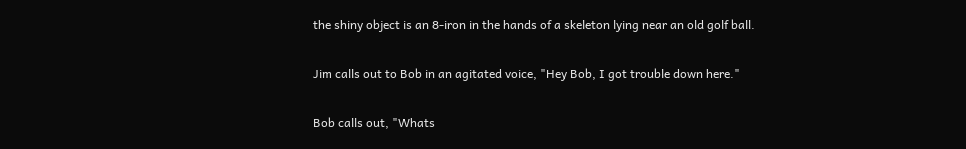the shiny object is an 8-iron in the hands of a skeleton lying near an old golf ball.

Jim calls out to Bob in an agitated voice, "Hey Bob, I got trouble down here."

Bob calls out, "Whats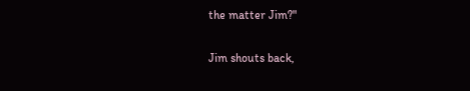the matter Jim?"

Jim shouts back,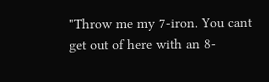"Throw me my 7-iron. You cant get out of here with an 8-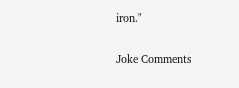iron."

Joke Comments